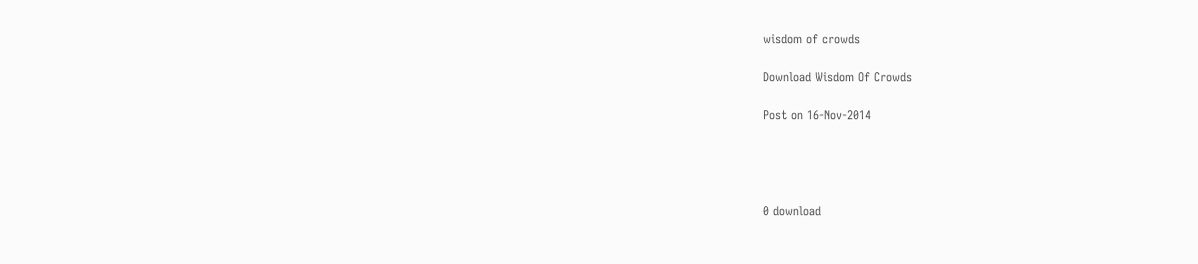wisdom of crowds

Download Wisdom Of Crowds

Post on 16-Nov-2014




0 download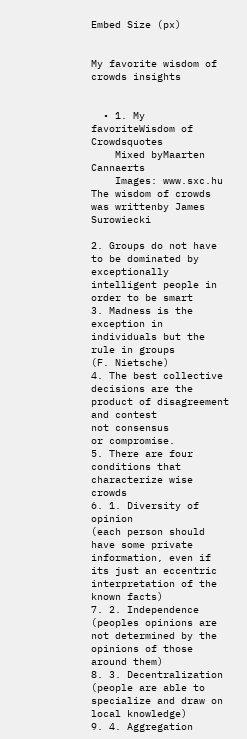Embed Size (px)


My favorite wisdom of crowds insights


  • 1. My favoriteWisdom of Crowdsquotes
    Mixed byMaarten Cannaerts
    Images: www.sxc.hu The wisdom of crowds was writtenby James Surowiecki

2. Groups do not have to be dominated by exceptionally intelligent people in order to be smart
3. Madness is the exception in individuals but the rule in groups
(F. Nietsche)
4. The best collective decisions are the product of disagreement and contest
not consensus
or compromise.
5. There are four conditions that characterize wise crowds
6. 1. Diversity of opinion
(each person should have some private information, even if its just an eccentric interpretation of the known facts)
7. 2. Independence
(peoples opinions are not determined by the opinions of those around them)
8. 3. Decentralization
(people are able to specialize and draw on local knowledge)
9. 4. Aggregation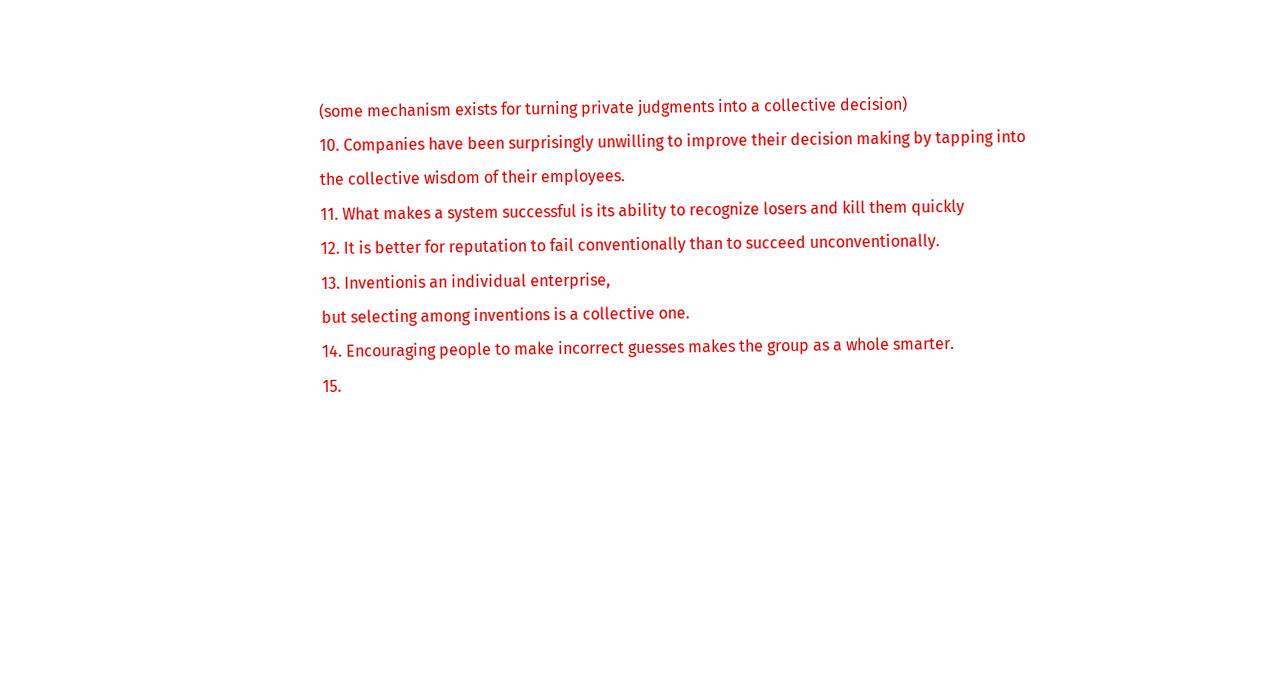(some mechanism exists for turning private judgments into a collective decision)
10. Companies have been surprisingly unwilling to improve their decision making by tapping into the collective wisdom of their employees.
11. What makes a system successful is its ability to recognize losers and kill them quickly
12. It is better for reputation to fail conventionally than to succeed unconventionally.
13. Inventionis an individual enterprise,
but selecting among inventions is a collective one.
14. Encouraging people to make incorrect guesses makes the group as a whole smarter.
15.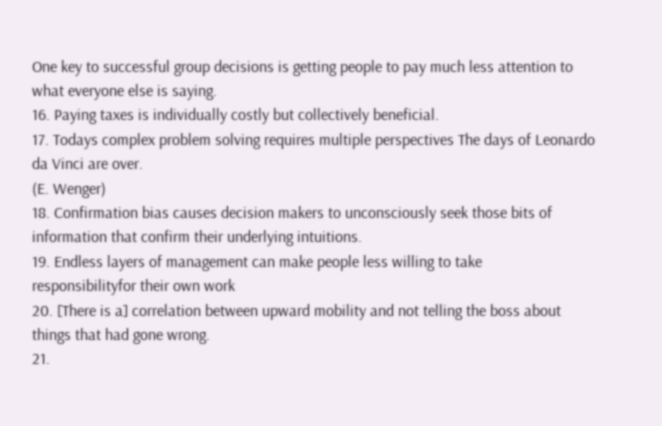One key to successful group decisions is getting people to pay much less attention to what everyone else is saying.
16. Paying taxes is individually costly but collectively beneficial.
17. Todays complex problem solving requires multiple perspectives The days of Leonardo da Vinci are over.
(E. Wenger)
18. Confirmation bias causes decision makers to unconsciously seek those bits of information that confirm their underlying intuitions.
19. Endless layers of management can make people less willing to take
responsibilityfor their own work
20. [There is a] correlation between upward mobility and not telling the boss about things that had gone wrong.
21.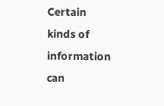Certain kinds of information can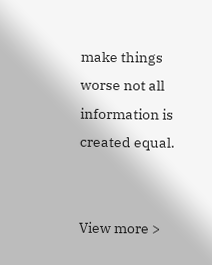make things worse not all information is created equal.


View more >